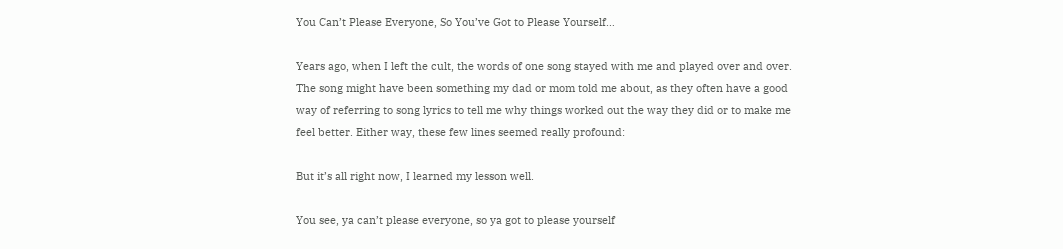You Can’t Please Everyone, So You’ve Got to Please Yourself…

Years ago, when I left the cult, the words of one song stayed with me and played over and over. The song might have been something my dad or mom told me about, as they often have a good way of referring to song lyrics to tell me why things worked out the way they did or to make me feel better. Either way, these few lines seemed really profound:

But it’s all right now, I learned my lesson well.

You see, ya can’t please everyone, so ya got to please yourself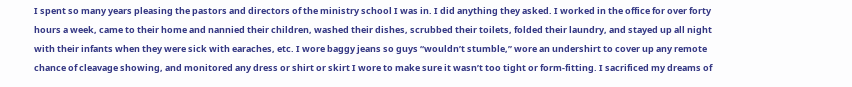I spent so many years pleasing the pastors and directors of the ministry school I was in. I did anything they asked. I worked in the office for over forty hours a week, came to their home and nannied their children, washed their dishes, scrubbed their toilets, folded their laundry, and stayed up all night with their infants when they were sick with earaches, etc. I wore baggy jeans so guys “wouldn’t stumble,” wore an undershirt to cover up any remote chance of cleavage showing, and monitored any dress or shirt or skirt I wore to make sure it wasn’t too tight or form-fitting. I sacrificed my dreams of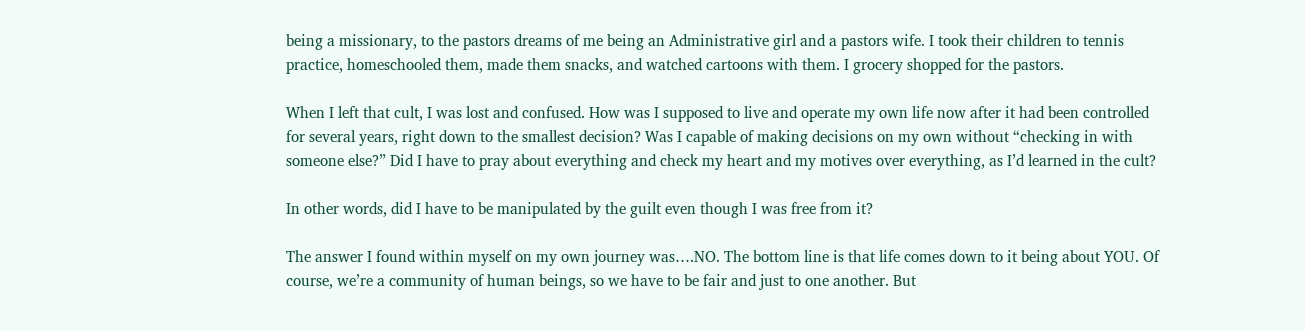being a missionary, to the pastors dreams of me being an Administrative girl and a pastors wife. I took their children to tennis practice, homeschooled them, made them snacks, and watched cartoons with them. I grocery shopped for the pastors.

When I left that cult, I was lost and confused. How was I supposed to live and operate my own life now after it had been controlled for several years, right down to the smallest decision? Was I capable of making decisions on my own without “checking in with someone else?” Did I have to pray about everything and check my heart and my motives over everything, as I’d learned in the cult?

In other words, did I have to be manipulated by the guilt even though I was free from it?

The answer I found within myself on my own journey was….NO. The bottom line is that life comes down to it being about YOU. Of course, we’re a community of human beings, so we have to be fair and just to one another. But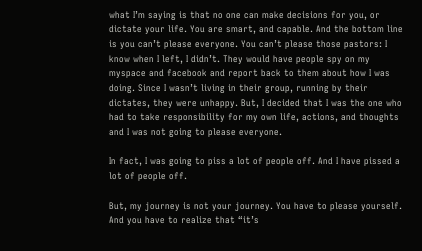what I’m saying is that no one can make decisions for you, or dictate your life. You are smart, and capable. And the bottom line is you can’t please everyone. You can’t please those pastors: I know when I left, I didn’t. They would have people spy on my myspace and facebook and report back to them about how I was doing. Since I wasn’t living in their group, running by their dictates, they were unhappy. But, I decided that I was the one who had to take responsibility for my own life, actions, and thoughts and I was not going to please everyone.

In fact, I was going to piss a lot of people off. And I have pissed a lot of people off.

But, my journey is not your journey. You have to please yourself. And you have to realize that “it’s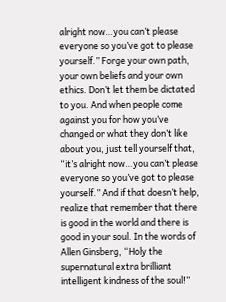alright now…you can’t please everyone so you’ve got to please yourself.” Forge your own path, your own beliefs and your own ethics. Don’t let them be dictated to you. And when people come against you for how you’ve changed or what they don’t like about you, just tell yourself that, “it’s alright now…you can’t please everyone so you’ve got to please yourself.” And if that doesn’t help, realize that remember that there is good in the world and there is good in your soul. In the words of Allen Ginsberg, “Holy the supernatural extra brilliant intelligent kindness of the soul!”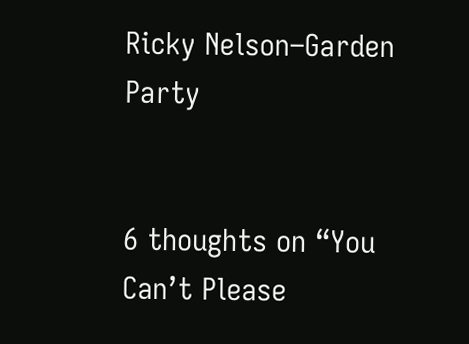Ricky Nelson–Garden Party


6 thoughts on “You Can’t Please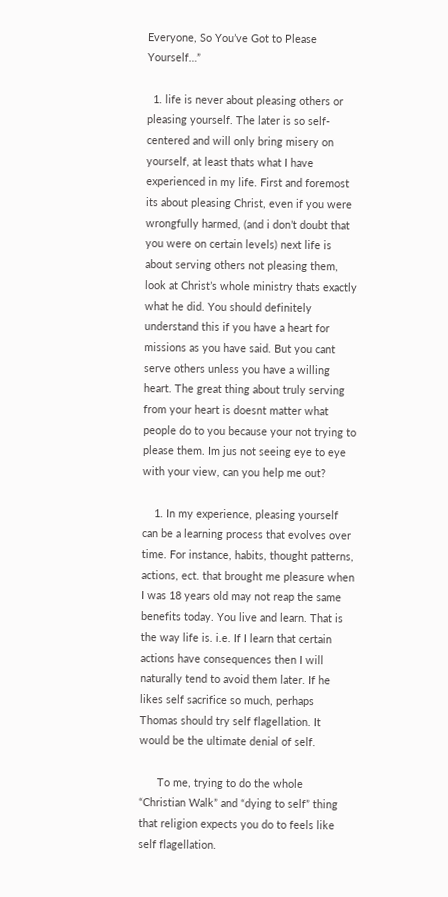Everyone, So You’ve Got to Please Yourself…”

  1. life is never about pleasing others or pleasing yourself. The later is so self-centered and will only bring misery on yourself, at least thats what I have experienced in my life. First and foremost its about pleasing Christ, even if you were wrongfully harmed, (and i don’t doubt that you were on certain levels) next life is about serving others not pleasing them, look at Christ’s whole ministry thats exactly what he did. You should definitely understand this if you have a heart for missions as you have said. But you cant serve others unless you have a willing heart. The great thing about truly serving from your heart is doesnt matter what people do to you because your not trying to please them. Im jus not seeing eye to eye with your view, can you help me out?

    1. In my experience, pleasing yourself can be a learning process that evolves over time. For instance, habits, thought patterns, actions, ect. that brought me pleasure when I was 18 years old may not reap the same benefits today. You live and learn. That is the way life is. i.e. If I learn that certain actions have consequences then I will naturally tend to avoid them later. If he likes self sacrifice so much, perhaps Thomas should try self flagellation. It would be the ultimate denial of self.

      To me, trying to do the whole “Christian Walk” and “dying to self” thing that religion expects you do to feels like self flagellation.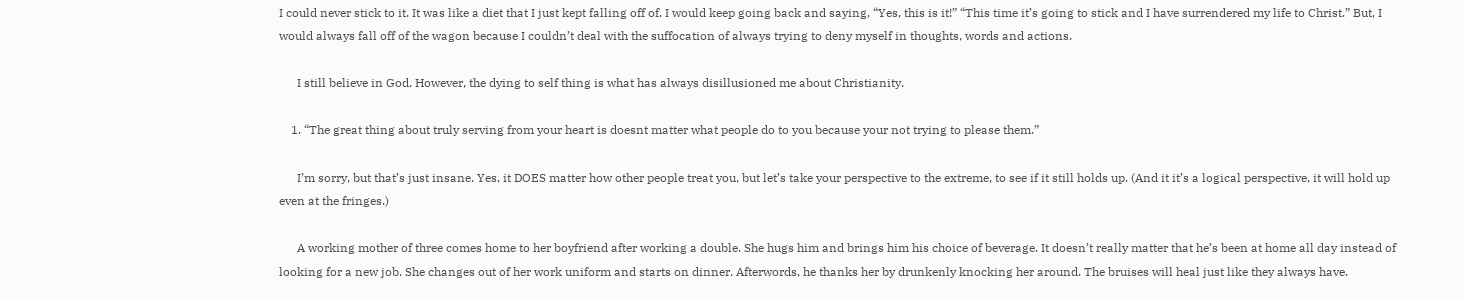I could never stick to it. It was like a diet that I just kept falling off of. I would keep going back and saying, “Yes, this is it!” “This time it’s going to stick and I have surrendered my life to Christ.” But, I would always fall off of the wagon because I couldn’t deal with the suffocation of always trying to deny myself in thoughts, words and actions.

      I still believe in God. However, the dying to self thing is what has always disillusioned me about Christianity.

    1. “The great thing about truly serving from your heart is doesnt matter what people do to you because your not trying to please them.”

      I’m sorry, but that’s just insane. Yes, it DOES matter how other people treat you, but let’s take your perspective to the extreme, to see if it still holds up. (And it it’s a logical perspective, it will hold up even at the fringes.)

      A working mother of three comes home to her boyfriend after working a double. She hugs him and brings him his choice of beverage. It doesn’t really matter that he’s been at home all day instead of looking for a new job. She changes out of her work uniform and starts on dinner. Afterwords, he thanks her by drunkenly knocking her around. The bruises will heal just like they always have.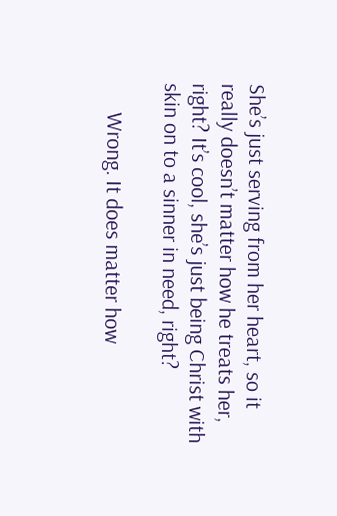She’s just serving from her heart, so it really doesn’t matter how he treats her, right? It’s cool, she’s just being Christ with skin on to a sinner in need, right?

      Wrong. It does matter how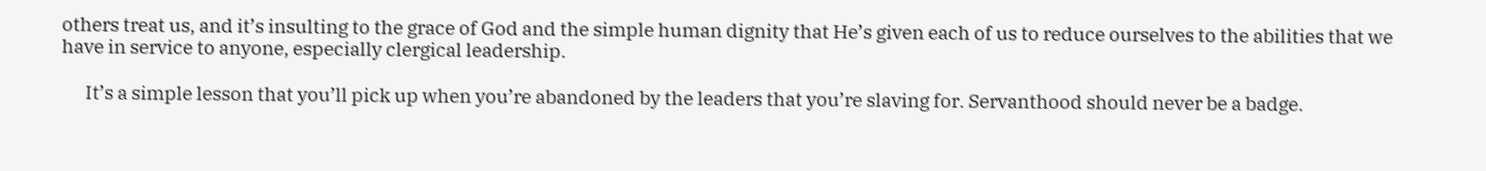others treat us, and it’s insulting to the grace of God and the simple human dignity that He’s given each of us to reduce ourselves to the abilities that we have in service to anyone, especially clergical leadership.

      It’s a simple lesson that you’ll pick up when you’re abandoned by the leaders that you’re slaving for. Servanthood should never be a badge.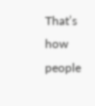That’s how people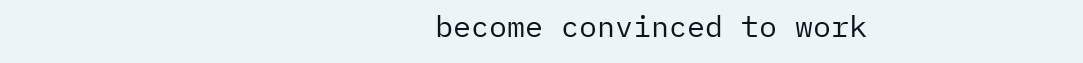become convinced to work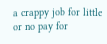a crappy job for little or no pay for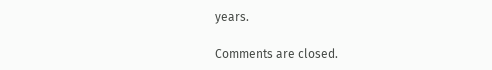years.

Comments are closed.